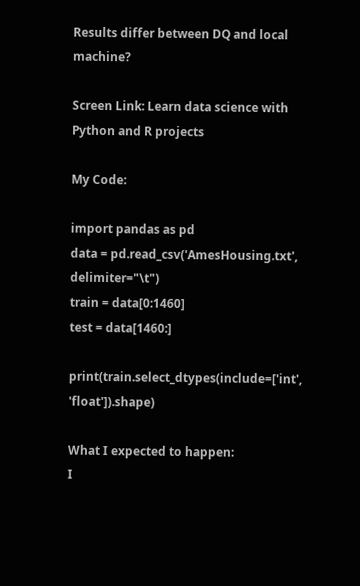Results differ between DQ and local machine?

Screen Link: Learn data science with Python and R projects

My Code:

import pandas as pd
data = pd.read_csv('AmesHousing.txt', delimiter="\t")
train = data[0:1460]
test = data[1460:]

print(train.select_dtypes(include=['int', 'float']).shape)

What I expected to happen:
I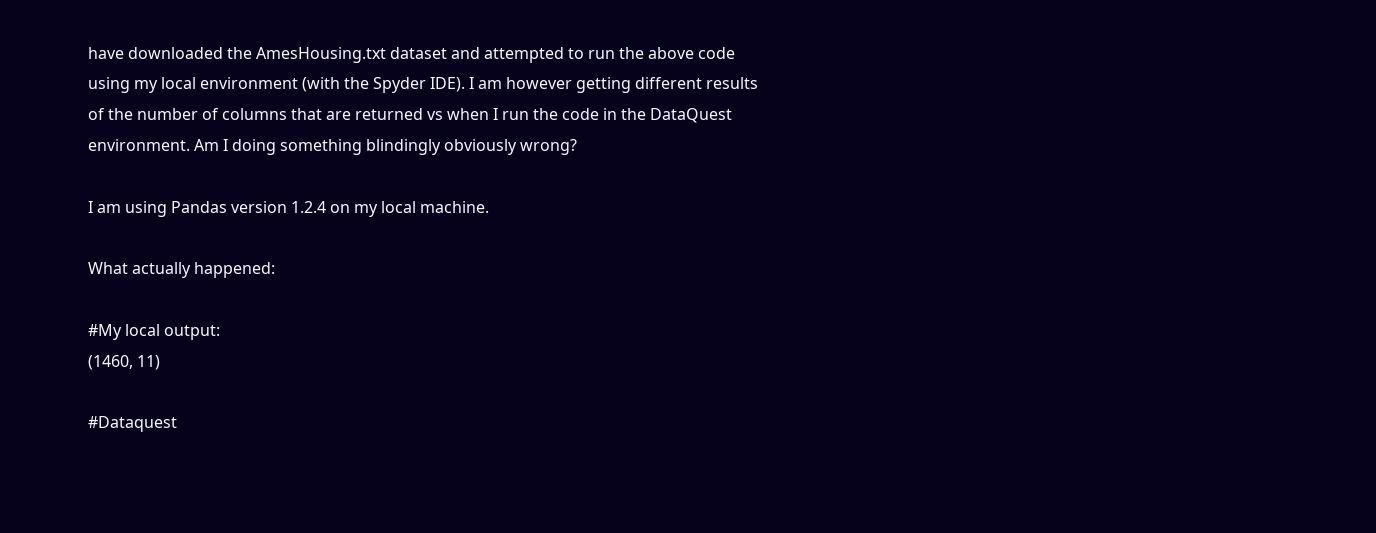have downloaded the AmesHousing.txt dataset and attempted to run the above code using my local environment (with the Spyder IDE). I am however getting different results of the number of columns that are returned vs when I run the code in the DataQuest environment. Am I doing something blindingly obviously wrong?

I am using Pandas version 1.2.4 on my local machine.

What actually happened:

#My local output:
(1460, 11)

#Dataquest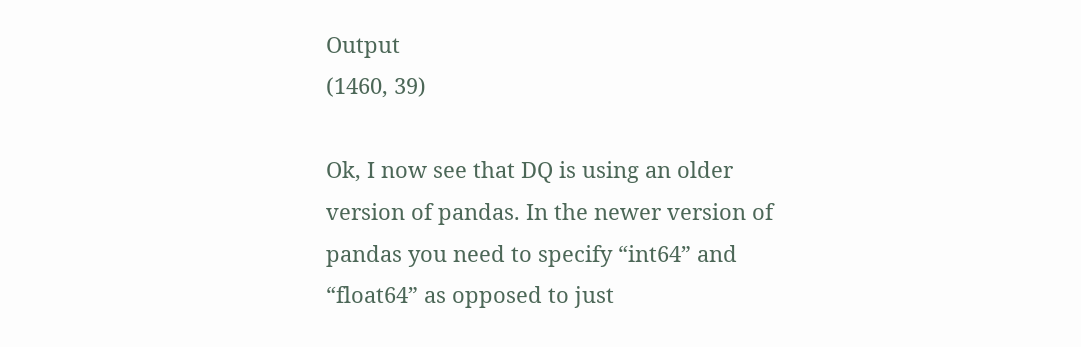Output
(1460, 39)

Ok, I now see that DQ is using an older version of pandas. In the newer version of pandas you need to specify “int64” and “float64” as opposed to just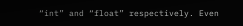“int” and “float” respectively. Even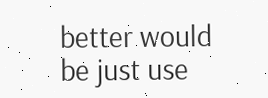better would be just use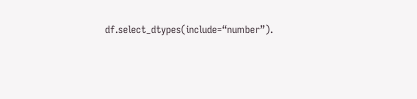df.select_dtypes(include=“number”).